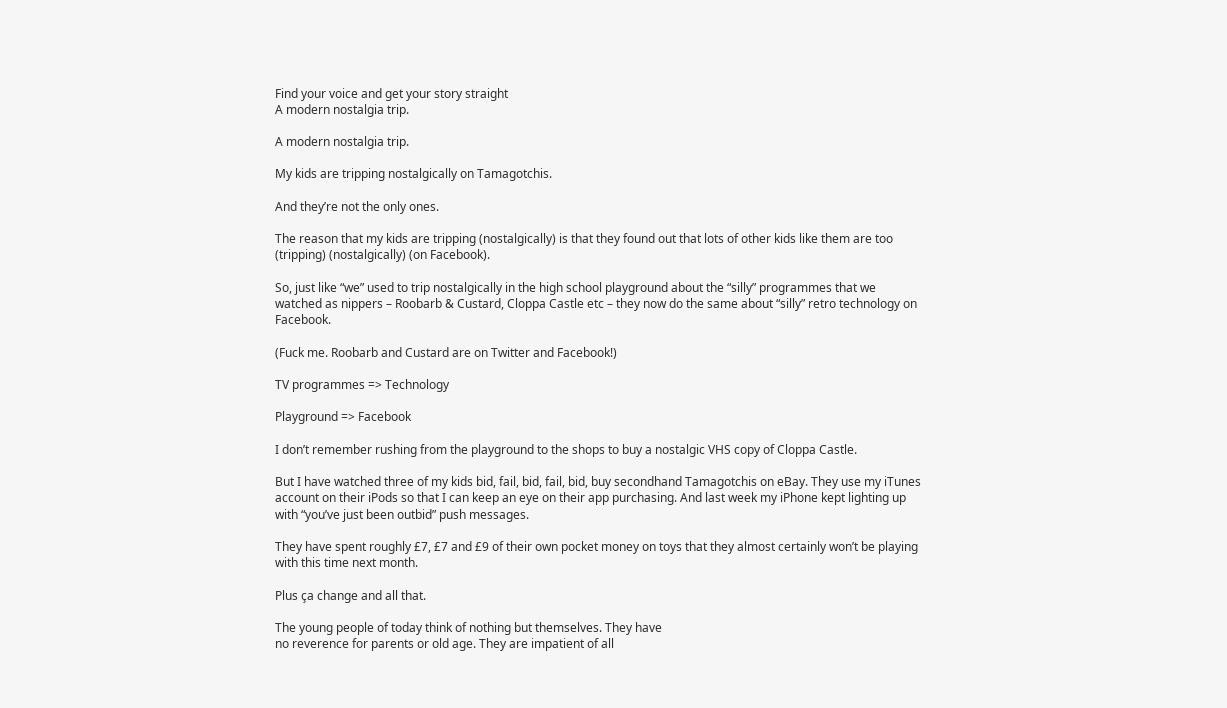Find your voice and get your story straight
A modern nostalgia trip.

A modern nostalgia trip.

My kids are tripping nostalgically on Tamagotchis.

And they’re not the only ones.

The reason that my kids are tripping (nostalgically) is that they found out that lots of other kids like them are too (tripping) (nostalgically) (on Facebook).

So, just like “we” used to trip nostalgically in the high school playground about the “silly” programmes that we watched as nippers – Roobarb & Custard, Cloppa Castle etc – they now do the same about “silly” retro technology on Facebook.

(Fuck me. Roobarb and Custard are on Twitter and Facebook!)

TV programmes => Technology

Playground => Facebook

I don’t remember rushing from the playground to the shops to buy a nostalgic VHS copy of Cloppa Castle.

But I have watched three of my kids bid, fail, bid, fail, bid, buy secondhand Tamagotchis on eBay. They use my iTunes account on their iPods so that I can keep an eye on their app purchasing. And last week my iPhone kept lighting up with “you’ve just been outbid” push messages.

They have spent roughly £7, £7 and £9 of their own pocket money on toys that they almost certainly won’t be playing with this time next month.

Plus ça change and all that.

The young people of today think of nothing but themselves. They have
no reverence for parents or old age. They are impatient of all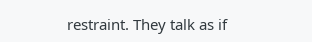restraint. They talk as if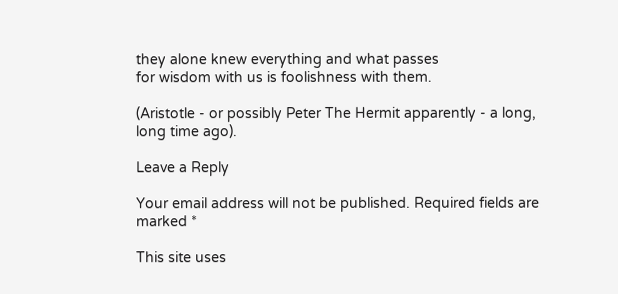they alone knew everything and what passes
for wisdom with us is foolishness with them.

(Aristotle - or possibly Peter The Hermit apparently - a long, long time ago).

Leave a Reply

Your email address will not be published. Required fields are marked *

This site uses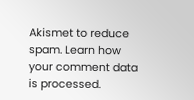Akismet to reduce spam. Learn how your comment data is processed.